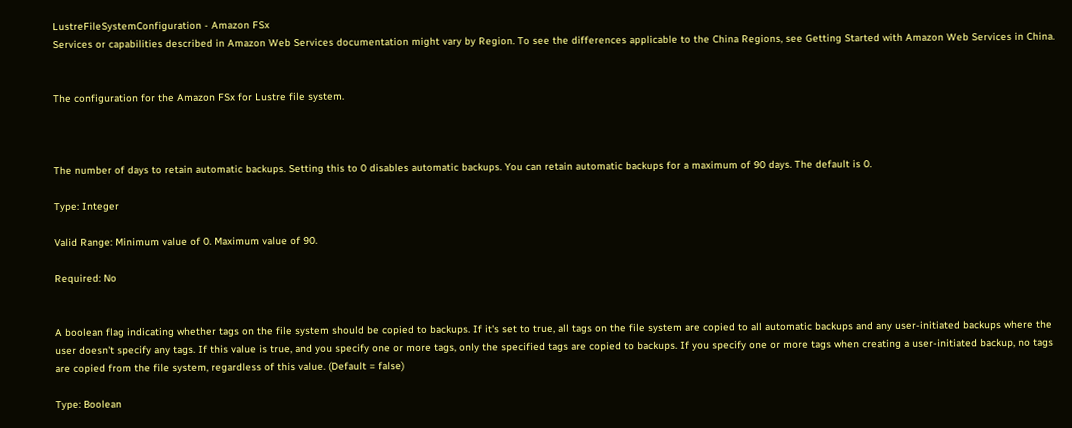LustreFileSystemConfiguration - Amazon FSx
Services or capabilities described in Amazon Web Services documentation might vary by Region. To see the differences applicable to the China Regions, see Getting Started with Amazon Web Services in China.


The configuration for the Amazon FSx for Lustre file system.



The number of days to retain automatic backups. Setting this to 0 disables automatic backups. You can retain automatic backups for a maximum of 90 days. The default is 0.

Type: Integer

Valid Range: Minimum value of 0. Maximum value of 90.

Required: No


A boolean flag indicating whether tags on the file system should be copied to backups. If it's set to true, all tags on the file system are copied to all automatic backups and any user-initiated backups where the user doesn't specify any tags. If this value is true, and you specify one or more tags, only the specified tags are copied to backups. If you specify one or more tags when creating a user-initiated backup, no tags are copied from the file system, regardless of this value. (Default = false)

Type: Boolean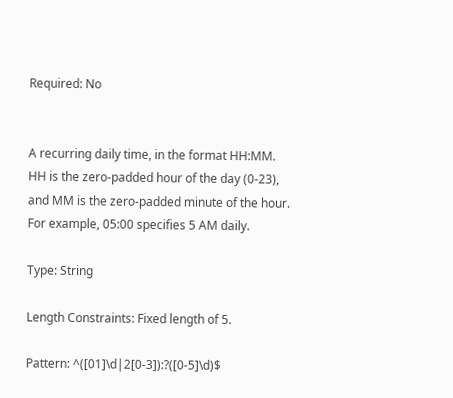Required: No


A recurring daily time, in the format HH:MM. HH is the zero-padded hour of the day (0-23), and MM is the zero-padded minute of the hour. For example, 05:00 specifies 5 AM daily.

Type: String

Length Constraints: Fixed length of 5.

Pattern: ^([01]\d|2[0-3]):?([0-5]\d)$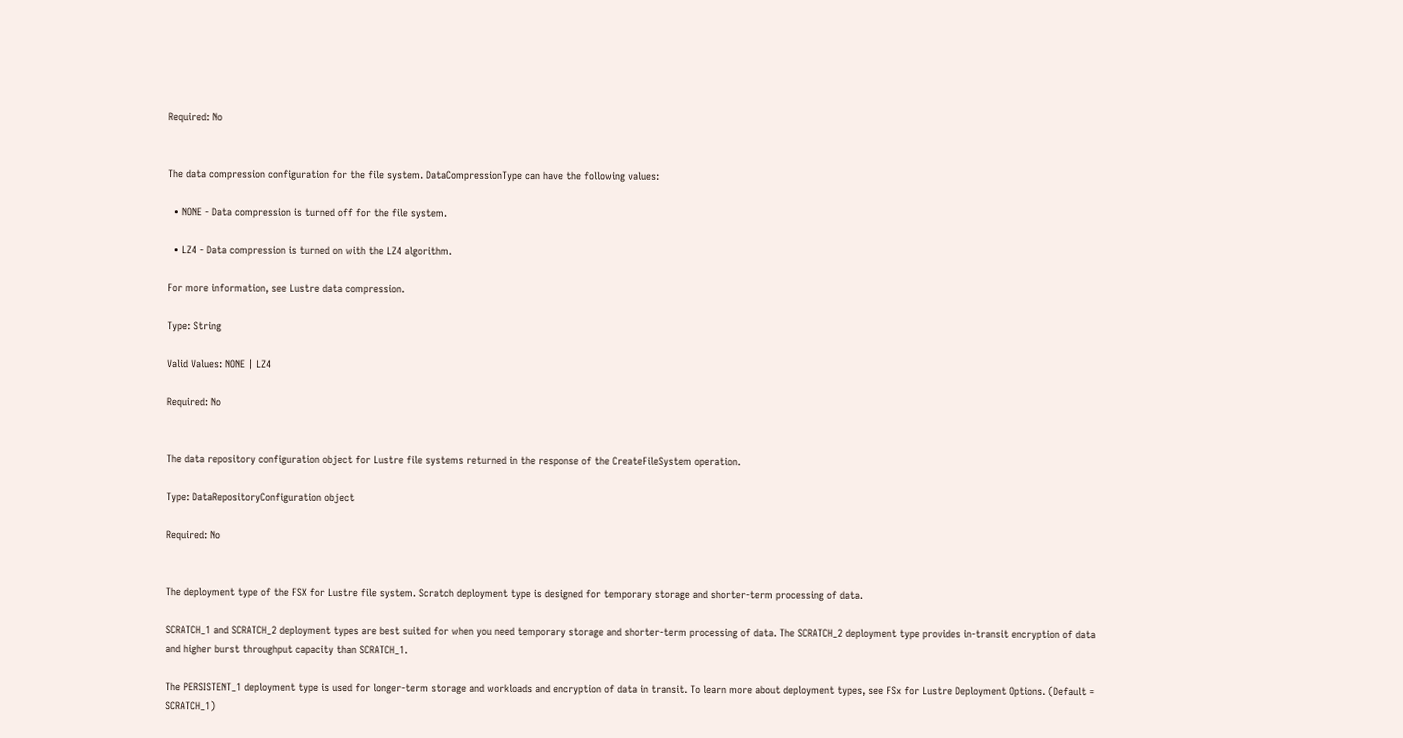Required: No


The data compression configuration for the file system. DataCompressionType can have the following values:

  • NONE - Data compression is turned off for the file system.

  • LZ4 - Data compression is turned on with the LZ4 algorithm.

For more information, see Lustre data compression.

Type: String

Valid Values: NONE | LZ4

Required: No


The data repository configuration object for Lustre file systems returned in the response of the CreateFileSystem operation.

Type: DataRepositoryConfiguration object

Required: No


The deployment type of the FSX for Lustre file system. Scratch deployment type is designed for temporary storage and shorter-term processing of data.

SCRATCH_1 and SCRATCH_2 deployment types are best suited for when you need temporary storage and shorter-term processing of data. The SCRATCH_2 deployment type provides in-transit encryption of data and higher burst throughput capacity than SCRATCH_1.

The PERSISTENT_1 deployment type is used for longer-term storage and workloads and encryption of data in transit. To learn more about deployment types, see FSx for Lustre Deployment Options. (Default = SCRATCH_1)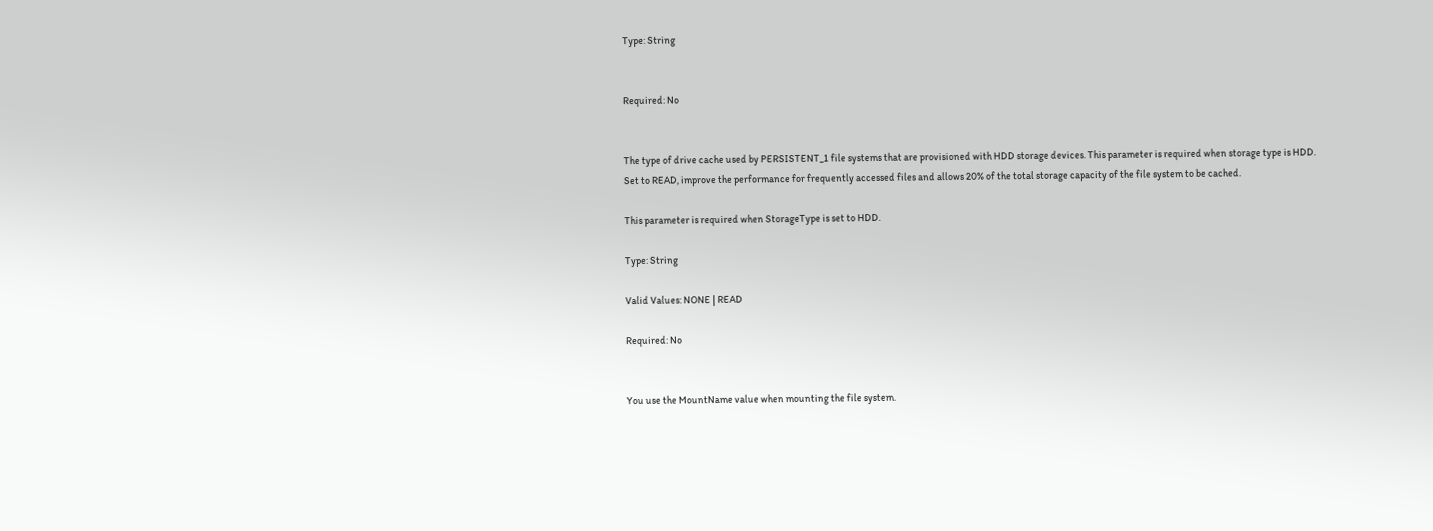Type: String


Required: No


The type of drive cache used by PERSISTENT_1 file systems that are provisioned with HDD storage devices. This parameter is required when storage type is HDD. Set to READ, improve the performance for frequently accessed files and allows 20% of the total storage capacity of the file system to be cached.

This parameter is required when StorageType is set to HDD.

Type: String

Valid Values: NONE | READ

Required: No


You use the MountName value when mounting the file system.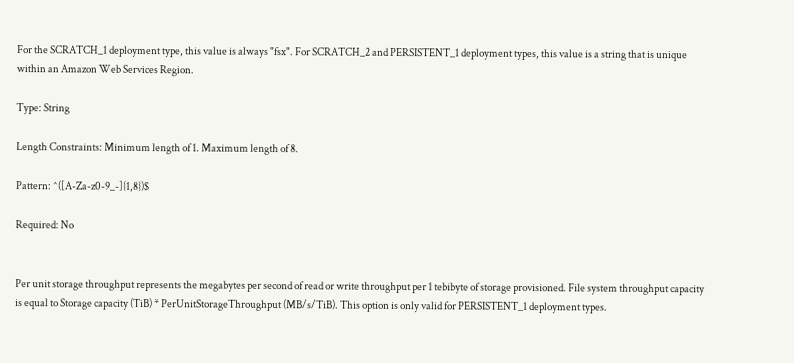For the SCRATCH_1 deployment type, this value is always "fsx". For SCRATCH_2 and PERSISTENT_1 deployment types, this value is a string that is unique within an Amazon Web Services Region.

Type: String

Length Constraints: Minimum length of 1. Maximum length of 8.

Pattern: ^([A-Za-z0-9_-]{1,8})$

Required: No


Per unit storage throughput represents the megabytes per second of read or write throughput per 1 tebibyte of storage provisioned. File system throughput capacity is equal to Storage capacity (TiB) * PerUnitStorageThroughput (MB/s/TiB). This option is only valid for PERSISTENT_1 deployment types.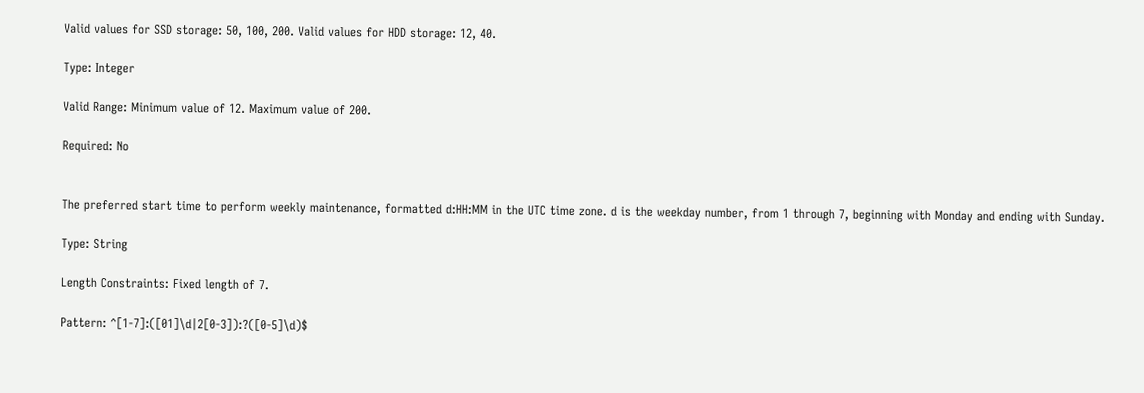Valid values for SSD storage: 50, 100, 200. Valid values for HDD storage: 12, 40.

Type: Integer

Valid Range: Minimum value of 12. Maximum value of 200.

Required: No


The preferred start time to perform weekly maintenance, formatted d:HH:MM in the UTC time zone. d is the weekday number, from 1 through 7, beginning with Monday and ending with Sunday.

Type: String

Length Constraints: Fixed length of 7.

Pattern: ^[1-7]:([01]\d|2[0-3]):?([0-5]\d)$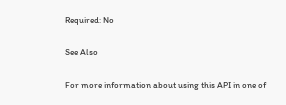Required: No

See Also

For more information about using this API in one of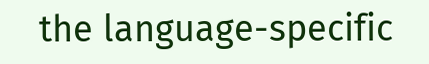the language-specific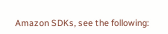Amazon SDKs, see the following: